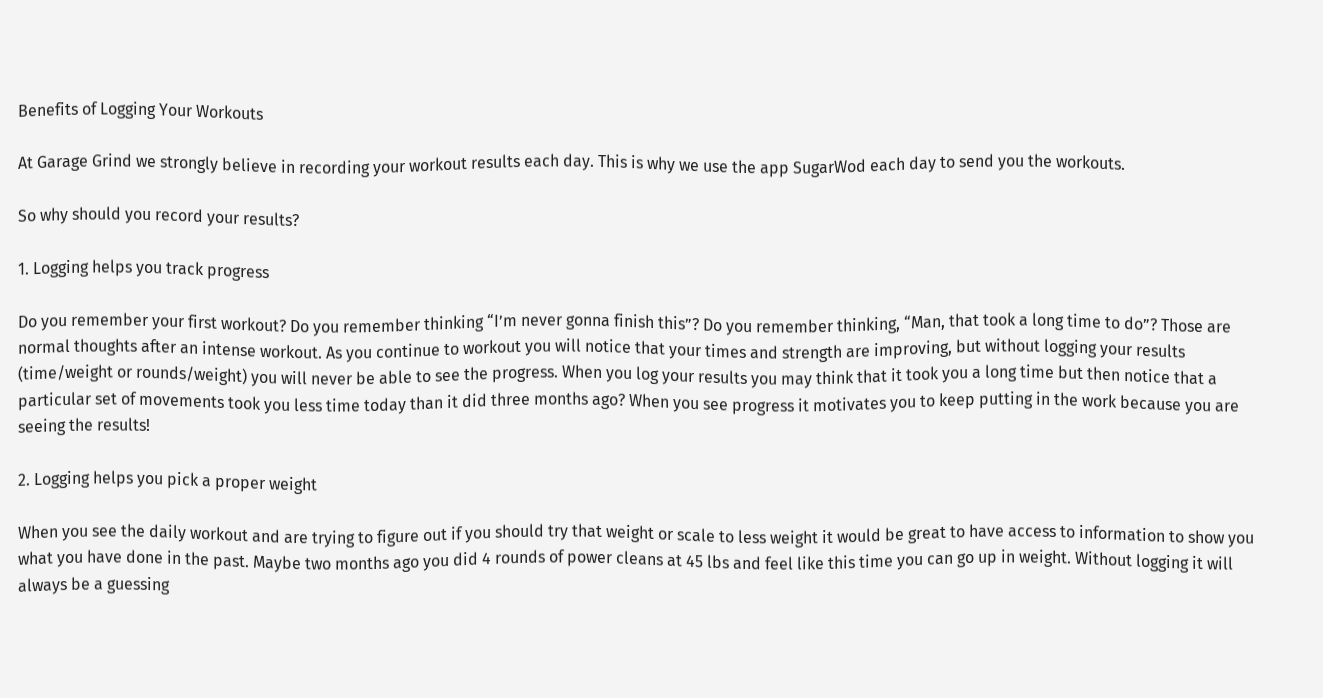Benefits of Logging Your Workouts

At Garage Grind we strongly believe in recording your workout results each day. This is why we use the app SugarWod each day to send you the workouts.

So why should you record your results?

1. Logging helps you track progress

Do you remember your first workout? Do you remember thinking “I’m never gonna finish this”? Do you remember thinking, “Man, that took a long time to do”? Those are normal thoughts after an intense workout. As you continue to workout you will notice that your times and strength are improving, but without logging your results (time/weight or rounds/weight) you will never be able to see the progress. When you log your results you may think that it took you a long time but then notice that a particular set of movements took you less time today than it did three months ago? When you see progress it motivates you to keep putting in the work because you are seeing the results!

2. Logging helps you pick a proper weight

When you see the daily workout and are trying to figure out if you should try that weight or scale to less weight it would be great to have access to information to show you what you have done in the past. Maybe two months ago you did 4 rounds of power cleans at 45 lbs and feel like this time you can go up in weight. Without logging it will always be a guessing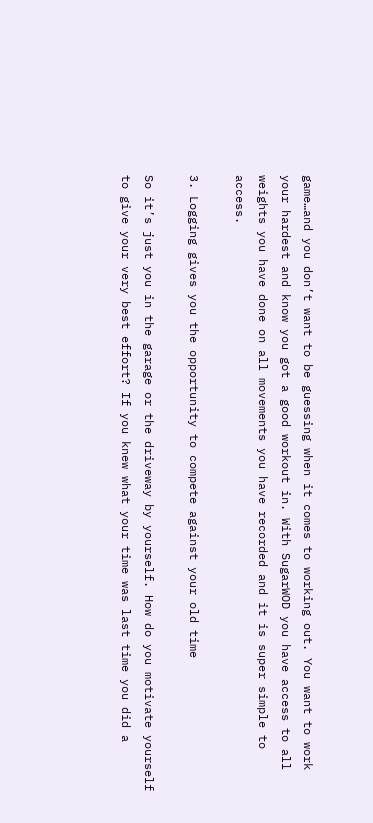game…and you don’t want to be guessing when it comes to working out. You want to work your hardest and know you got a good workout in. With SugarWOD you have access to all weights you have done on all movements you have recorded and it is super simple to access.

3. Logging gives you the opportunity to compete against your old time

So it’s just you in the garage or the driveway by yourself. How do you motivate yourself to give your very best effort? If you knew what your time was last time you did a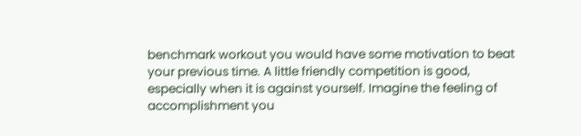benchmark workout you would have some motivation to beat your previous time. A little friendly competition is good, especially when it is against yourself. Imagine the feeling of accomplishment you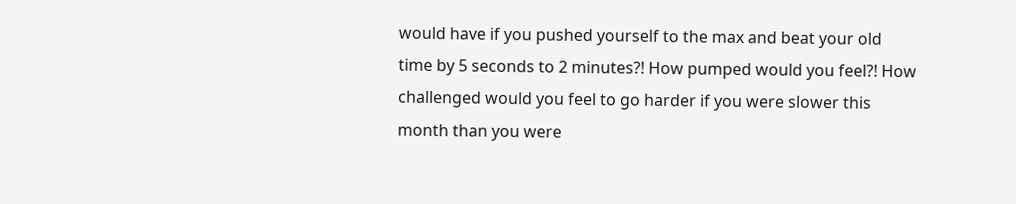would have if you pushed yourself to the max and beat your old time by 5 seconds to 2 minutes?! How pumped would you feel?! How challenged would you feel to go harder if you were slower this month than you were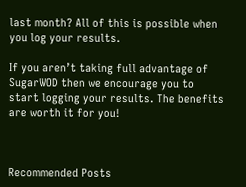last month? All of this is possible when you log your results.

If you aren’t taking full advantage of SugarWOD then we encourage you to start logging your results. The benefits are worth it for you!



Recommended Posts